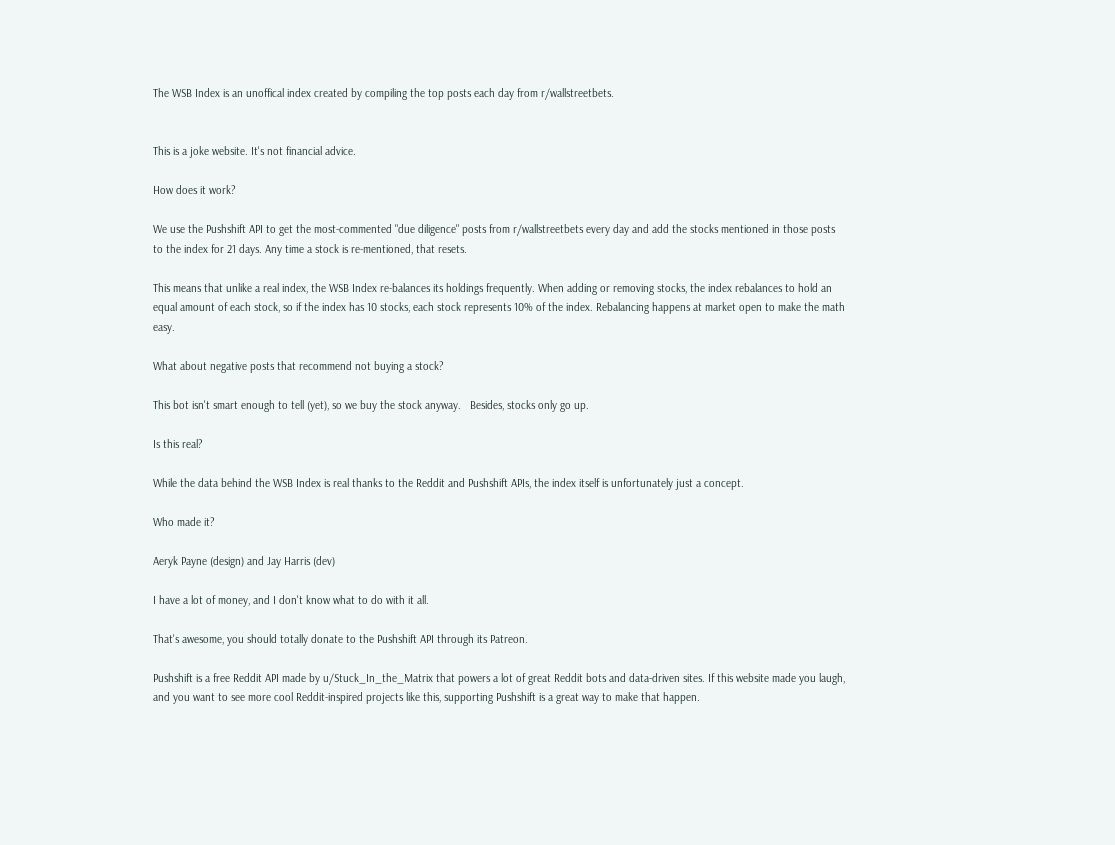The WSB Index is an unoffical index created by compiling the top posts each day from r/wallstreetbets.


This is a joke website. It's not financial advice.

How does it work?

We use the Pushshift API to get the most-commented "due diligence" posts from r/wallstreetbets every day and add the stocks mentioned in those posts to the index for 21 days. Any time a stock is re-mentioned, that resets.

This means that unlike a real index, the WSB Index re-balances its holdings frequently. When adding or removing stocks, the index rebalances to hold an equal amount of each stock, so if the index has 10 stocks, each stock represents 10% of the index. Rebalancing happens at market open to make the math easy.

What about negative posts that recommend not buying a stock?

This bot isn't smart enough to tell (yet), so we buy the stock anyway.   Besides, stocks only go up.

Is this real?

While the data behind the WSB Index is real thanks to the Reddit and Pushshift APIs, the index itself is unfortunately just a concept.

Who made it?

Aeryk Payne (design) and Jay Harris (dev)

I have a lot of money, and I don't know what to do with it all.

That's awesome, you should totally donate to the Pushshift API through its Patreon.

Pushshift is a free Reddit API made by u/Stuck_In_the_Matrix that powers a lot of great Reddit bots and data-driven sites. If this website made you laugh, and you want to see more cool Reddit-inspired projects like this, supporting Pushshift is a great way to make that happen.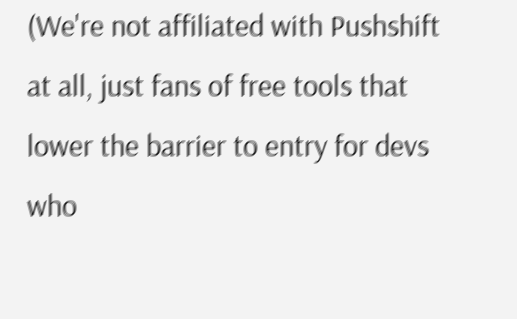(We're not affiliated with Pushshift at all, just fans of free tools that lower the barrier to entry for devs who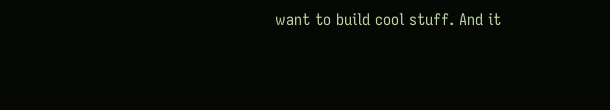want to build cool stuff. And it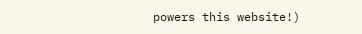powers this website!)